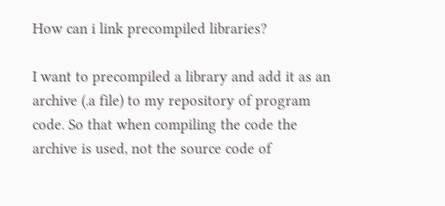How can i link precompiled libraries?

I want to precompiled a library and add it as an archive (.a file) to my repository of program code. So that when compiling the code the archive is used, not the source code of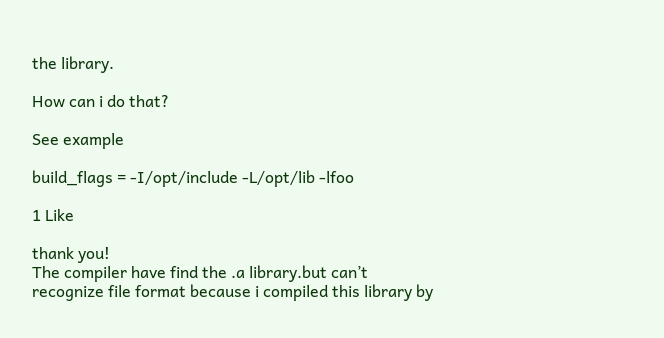the library.

How can i do that?

See example

build_flags = -I/opt/include -L/opt/lib -lfoo

1 Like

thank you!
The compiler have find the .a library.but can’t recognize file format because i compiled this library by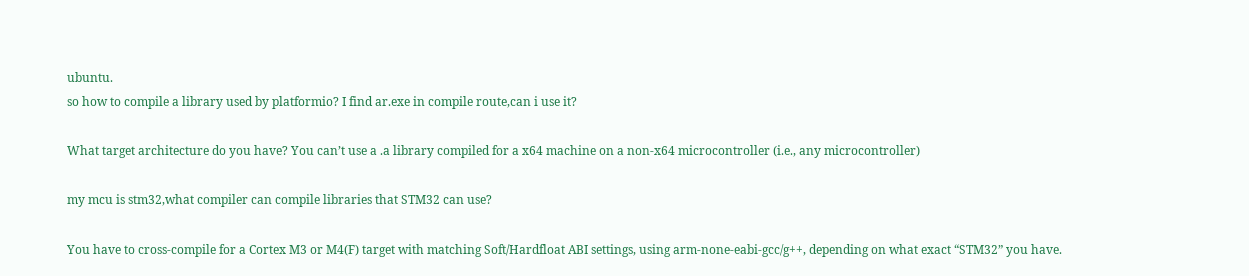ubuntu.
so how to compile a library used by platformio? I find ar.exe in compile route,can i use it?

What target architecture do you have? You can’t use a .a library compiled for a x64 machine on a non-x64 microcontroller (i.e., any microcontroller)

my mcu is stm32,what compiler can compile libraries that STM32 can use?

You have to cross-compile for a Cortex M3 or M4(F) target with matching Soft/Hardfloat ABI settings, using arm-none-eabi-gcc/g++, depending on what exact “STM32” you have.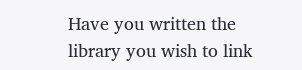Have you written the library you wish to link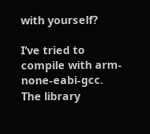with yourself?

I’ve tried to compile with arm-none-eabi-gcc. The library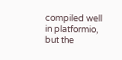compiled well in platformio, but the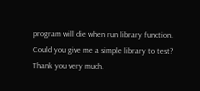program will die when run library function.
Could you give me a simple library to test?
Thank you very much.